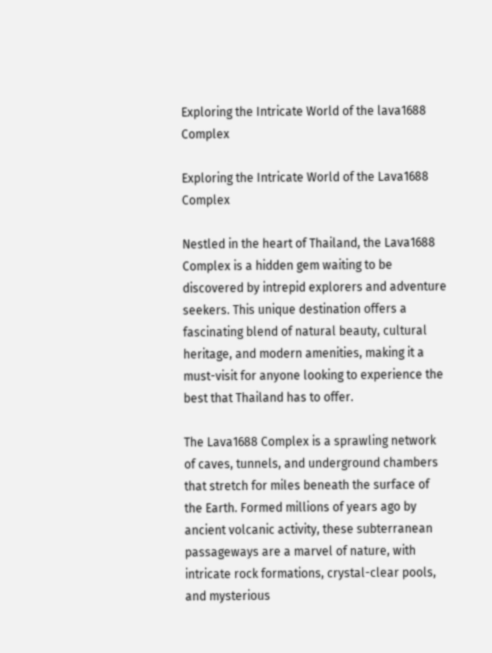Exploring the Intricate World of the lava1688 Complex

Exploring the Intricate World of the Lava1688 Complex

Nestled in the heart of Thailand, the Lava1688 Complex is a hidden gem waiting to be discovered by intrepid explorers and adventure seekers. This unique destination offers a fascinating blend of natural beauty, cultural heritage, and modern amenities, making it a must-visit for anyone looking to experience the best that Thailand has to offer.

The Lava1688 Complex is a sprawling network of caves, tunnels, and underground chambers that stretch for miles beneath the surface of the Earth. Formed millions of years ago by ancient volcanic activity, these subterranean passageways are a marvel of nature, with intricate rock formations, crystal-clear pools, and mysterious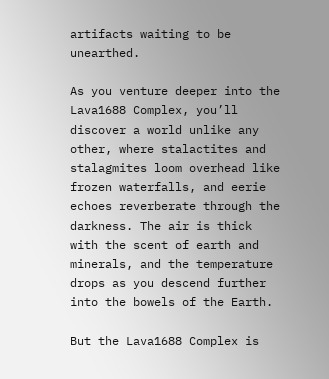artifacts waiting to be unearthed.

As you venture deeper into the Lava1688 Complex, you’ll discover a world unlike any other, where stalactites and stalagmites loom overhead like frozen waterfalls, and eerie echoes reverberate through the darkness. The air is thick with the scent of earth and minerals, and the temperature drops as you descend further into the bowels of the Earth.

But the Lava1688 Complex is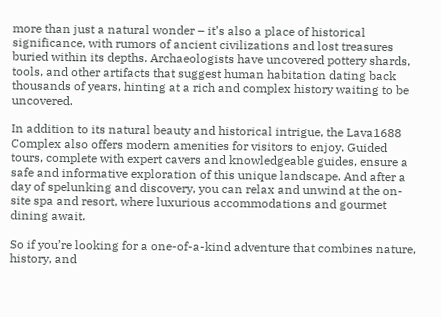more than just a natural wonder – it’s also a place of historical significance, with rumors of ancient civilizations and lost treasures buried within its depths. Archaeologists have uncovered pottery shards, tools, and other artifacts that suggest human habitation dating back thousands of years, hinting at a rich and complex history waiting to be uncovered.

In addition to its natural beauty and historical intrigue, the Lava1688 Complex also offers modern amenities for visitors to enjoy. Guided tours, complete with expert cavers and knowledgeable guides, ensure a safe and informative exploration of this unique landscape. And after a day of spelunking and discovery, you can relax and unwind at the on-site spa and resort, where luxurious accommodations and gourmet dining await.

So if you’re looking for a one-of-a-kind adventure that combines nature, history, and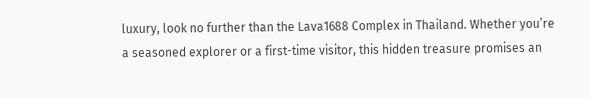luxury, look no further than the Lava1688 Complex in Thailand. Whether you’re a seasoned explorer or a first-time visitor, this hidden treasure promises an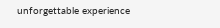unforgettable experience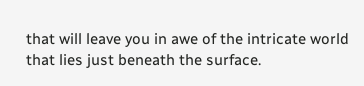that will leave you in awe of the intricate world that lies just beneath the surface.